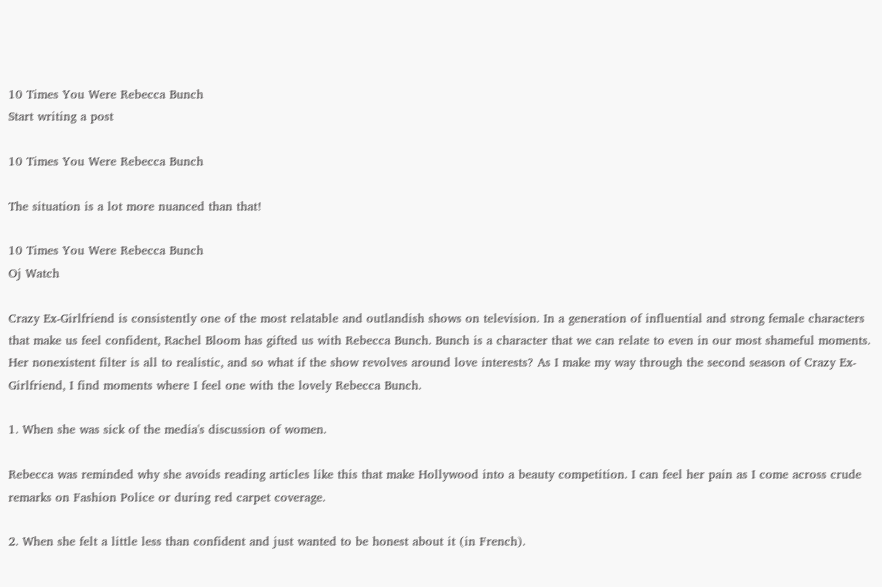10 Times You Were Rebecca Bunch
Start writing a post

10 Times You Were Rebecca Bunch

The situation is a lot more nuanced than that!

10 Times You Were Rebecca Bunch
Oj Watch

Crazy Ex-Girlfriend is consistently one of the most relatable and outlandish shows on television. In a generation of influential and strong female characters that make us feel confident, Rachel Bloom has gifted us with Rebecca Bunch. Bunch is a character that we can relate to even in our most shameful moments. Her nonexistent filter is all to realistic, and so what if the show revolves around love interests? As I make my way through the second season of Crazy Ex-Girlfriend, I find moments where I feel one with the lovely Rebecca Bunch.

1. When she was sick of the media's discussion of women.

Rebecca was reminded why she avoids reading articles like this that make Hollywood into a beauty competition. I can feel her pain as I come across crude remarks on Fashion Police or during red carpet coverage.

2. When she felt a little less than confident and just wanted to be honest about it (in French).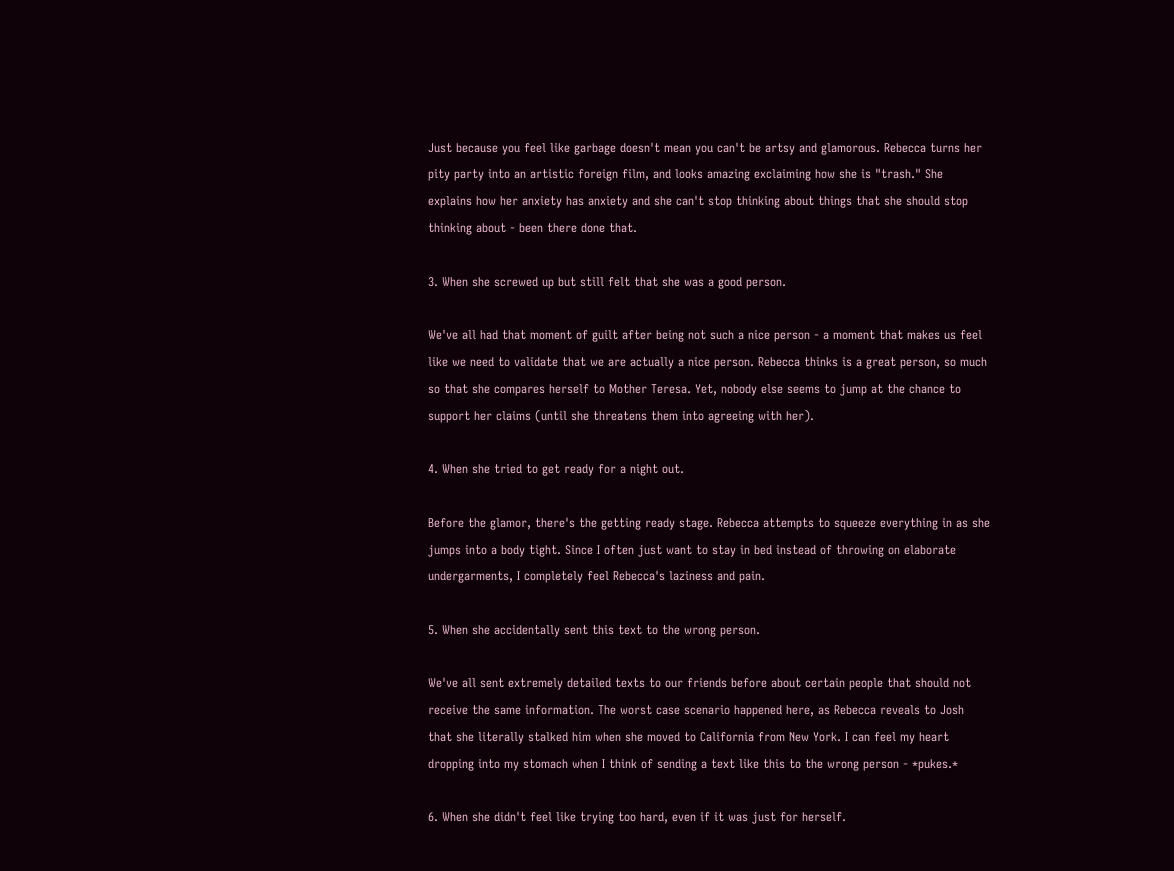Just because you feel like garbage doesn't mean you can't be artsy and glamorous. Rebecca turns her pity party into an artistic foreign film, and looks amazing exclaiming how she is "trash." She explains how her anxiety has anxiety and she can't stop thinking about things that she should stop thinking about - been there done that.

3. When she screwed up but still felt that she was a good person.

We've all had that moment of guilt after being not such a nice person - a moment that makes us feel like we need to validate that we are actually a nice person. Rebecca thinks is a great person, so much so that she compares herself to Mother Teresa. Yet, nobody else seems to jump at the chance to support her claims (until she threatens them into agreeing with her).

4. When she tried to get ready for a night out.

Before the glamor, there's the getting ready stage. Rebecca attempts to squeeze everything in as she jumps into a body tight. Since I often just want to stay in bed instead of throwing on elaborate undergarments, I completely feel Rebecca's laziness and pain.

5. When she accidentally sent this text to the wrong person.

We've all sent extremely detailed texts to our friends before about certain people that should not receive the same information. The worst case scenario happened here, as Rebecca reveals to Josh that she literally stalked him when she moved to California from New York. I can feel my heart dropping into my stomach when I think of sending a text like this to the wrong person - *pukes.*

6. When she didn't feel like trying too hard, even if it was just for herself.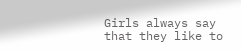Girls always say that they like to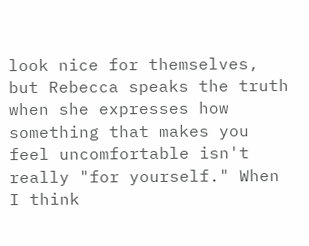look nice for themselves, but Rebecca speaks the truth when she expresses how something that makes you feel uncomfortable isn't really "for yourself." When I think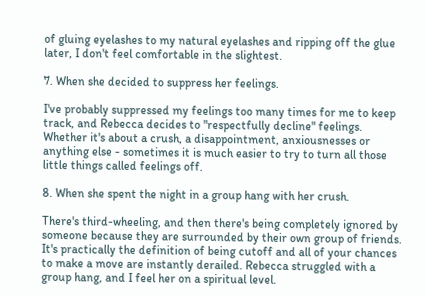of gluing eyelashes to my natural eyelashes and ripping off the glue later, I don't feel comfortable in the slightest.

7. When she decided to suppress her feelings.

I've probably suppressed my feelings too many times for me to keep track, and Rebecca decides to "respectfully decline" feelings. Whether it's about a crush, a disappointment, anxiousnesses or anything else - sometimes it is much easier to try to turn all those little things called feelings off.

8. When she spent the night in a group hang with her crush.

There's third-wheeling, and then there's being completely ignored by someone because they are surrounded by their own group of friends. It's practically the definition of being cutoff and all of your chances to make a move are instantly derailed. Rebecca struggled with a group hang, and I feel her on a spiritual level.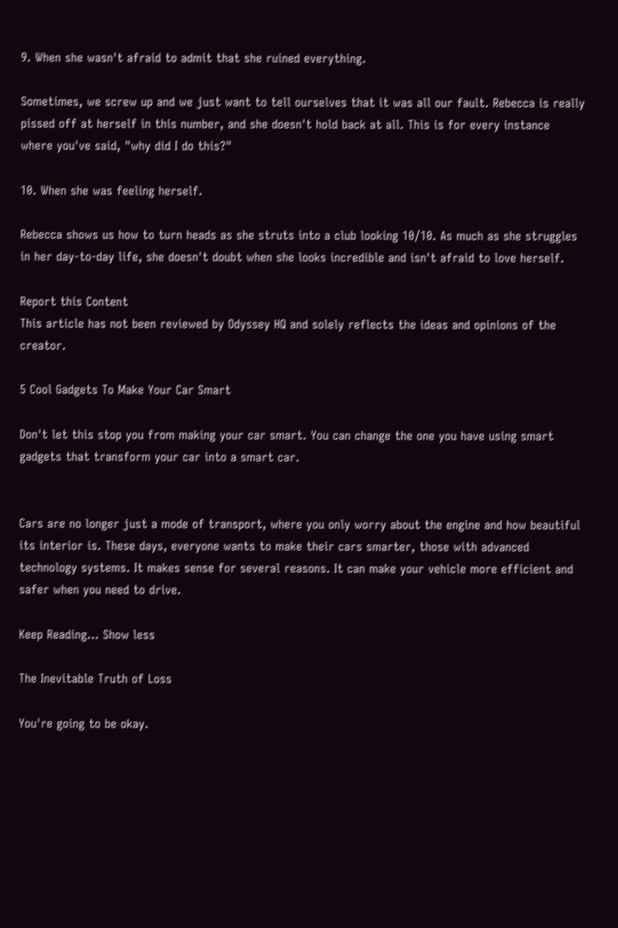9. When she wasn't afraid to admit that she ruined everything.

Sometimes, we screw up and we just want to tell ourselves that it was all our fault. Rebecca is really pissed off at herself in this number, and she doesn't hold back at all. This is for every instance where you've said, "why did I do this?"

10. When she was feeling herself.

Rebecca shows us how to turn heads as she struts into a club looking 10/10. As much as she struggles in her day-to-day life, she doesn't doubt when she looks incredible and isn't afraid to love herself.

Report this Content
This article has not been reviewed by Odyssey HQ and solely reflects the ideas and opinions of the creator.

5 Cool Gadgets To Make Your Car Smart

Don't let this stop you from making your car smart. You can change the one you have using smart gadgets that transform your car into a smart car.


Cars are no longer just a mode of transport, where you only worry about the engine and how beautiful its interior is. These days, everyone wants to make their cars smarter, those with advanced technology systems. It makes sense for several reasons. It can make your vehicle more efficient and safer when you need to drive.

Keep Reading... Show less

The Inevitable Truth of Loss

You're going to be okay.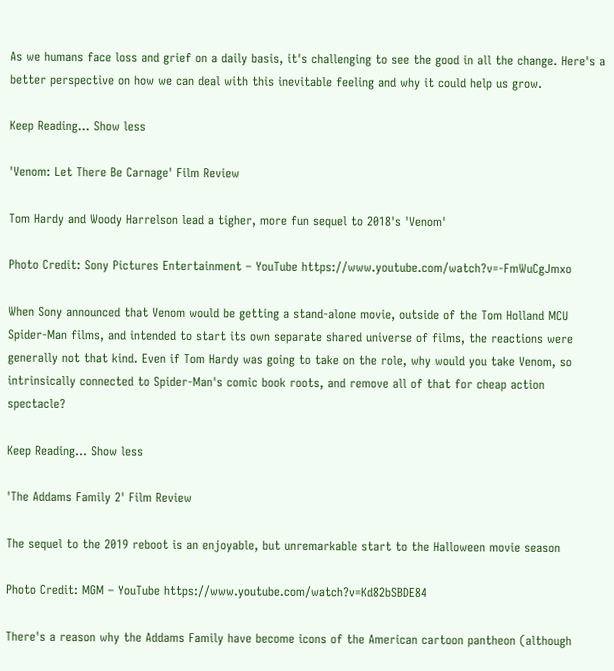As we humans face loss and grief on a daily basis, it's challenging to see the good in all the change. Here's a better perspective on how we can deal with this inevitable feeling and why it could help us grow.

Keep Reading... Show less

'Venom: Let There Be Carnage' Film Review

Tom Hardy and Woody Harrelson lead a tigher, more fun sequel to 2018's 'Venom'

Photo Credit: Sony Pictures Entertainment – YouTube https://www.youtube.com/watch?v=-FmWuCgJmxo

When Sony announced that Venom would be getting a stand-alone movie, outside of the Tom Holland MCU Spider-Man films, and intended to start its own separate shared universe of films, the reactions were generally not that kind. Even if Tom Hardy was going to take on the role, why would you take Venom, so intrinsically connected to Spider-Man's comic book roots, and remove all of that for cheap action spectacle?

Keep Reading... Show less

'The Addams Family 2' Film Review

The sequel to the 2019 reboot is an enjoyable, but unremarkable start to the Halloween movie season

Photo Credit: MGM – YouTube https://www.youtube.com/watch?v=Kd82bSBDE84

There's a reason why the Addams Family have become icons of the American cartoon pantheon (although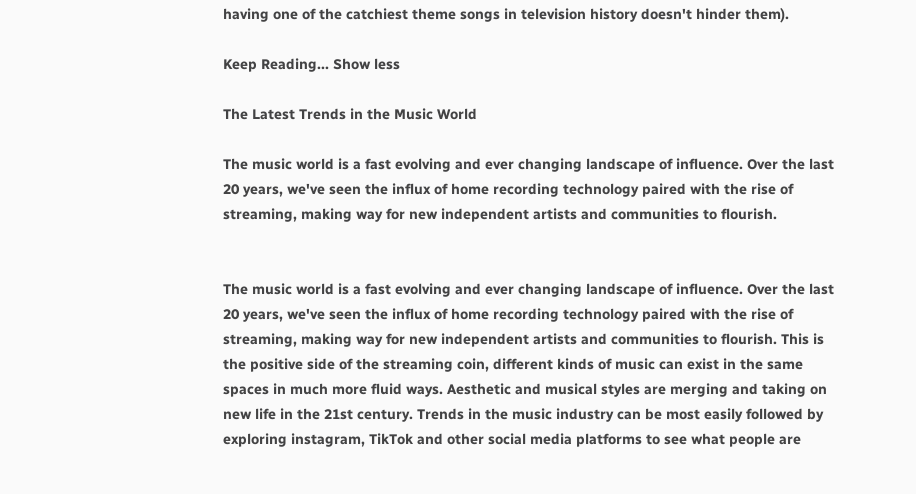having one of the catchiest theme songs in television history doesn't hinder them).

Keep Reading... Show less

The Latest Trends in the Music World

The music world is a fast evolving and ever changing landscape of influence. Over the last 20 years, we've seen the influx of home recording technology paired with the rise of streaming, making way for new independent artists and communities to flourish.


The music world is a fast evolving and ever changing landscape of influence. Over the last 20 years, we've seen the influx of home recording technology paired with the rise of streaming, making way for new independent artists and communities to flourish. This is the positive side of the streaming coin, different kinds of music can exist in the same spaces in much more fluid ways. Aesthetic and musical styles are merging and taking on new life in the 21st century. Trends in the music industry can be most easily followed by exploring instagram, TikTok and other social media platforms to see what people are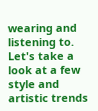wearing and listening to. Let's take a look at a few style and artistic trends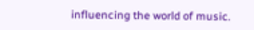influencing the world of music.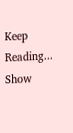Keep Reading... Show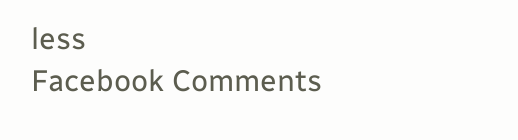less
Facebook Comments